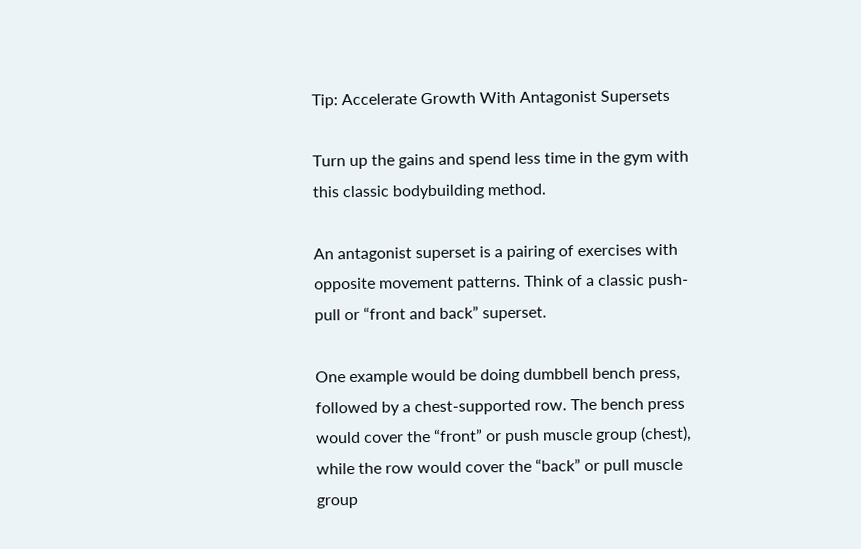Tip: Accelerate Growth With Antagonist Supersets

Turn up the gains and spend less time in the gym with this classic bodybuilding method.

An antagonist superset is a pairing of exercises with opposite movement patterns. Think of a classic push-pull or “front and back” superset.

One example would be doing dumbbell bench press, followed by a chest-supported row. The bench press would cover the “front” or push muscle group (chest), while the row would cover the “back” or pull muscle group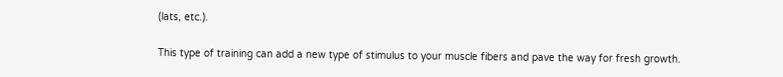(lats, etc.).

This type of training can add a new type of stimulus to your muscle fibers and pave the way for fresh growth.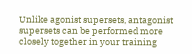Unlike agonist supersets, antagonist supersets can be performed more closely together in your training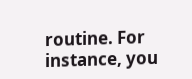routine. For instance, you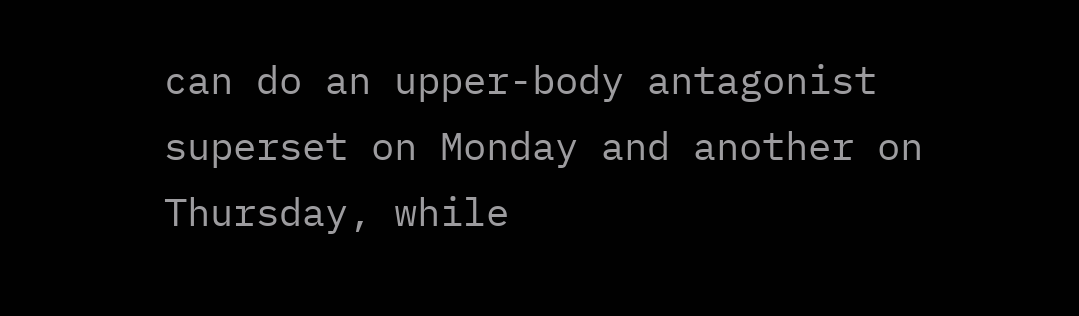can do an upper-body antagonist superset on Monday and another on Thursday, while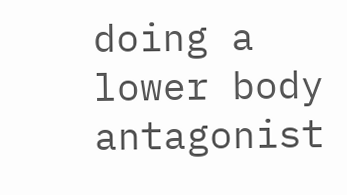doing a lower body antagonist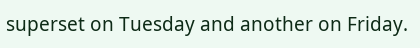superset on Tuesday and another on Friday.